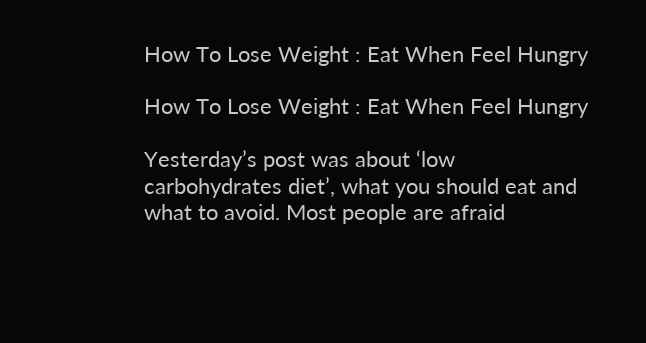How To Lose Weight : Eat When Feel Hungry

How To Lose Weight : Eat When Feel Hungry

Yesterday’s post was about ‘low carbohydrates diet’, what you should eat and what to avoid. Most people are afraid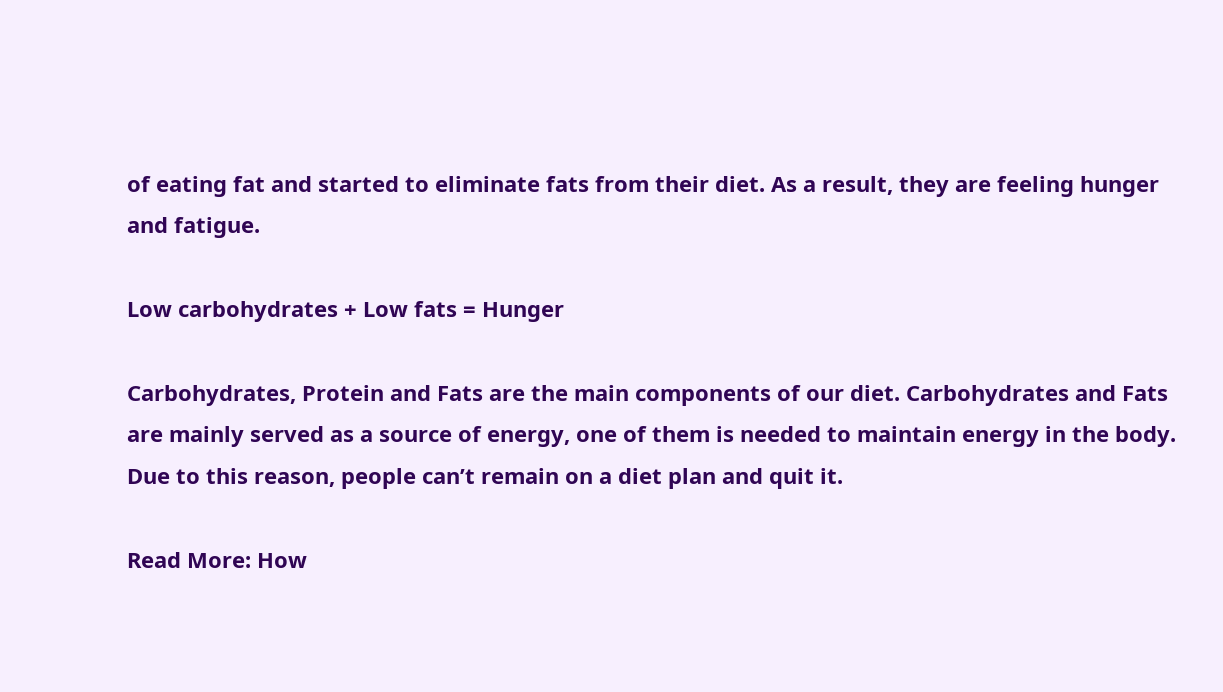of eating fat and started to eliminate fats from their diet. As a result, they are feeling hunger and fatigue.

Low carbohydrates + Low fats = Hunger

Carbohydrates, Protein and Fats are the main components of our diet. Carbohydrates and Fats are mainly served as a source of energy, one of them is needed to maintain energy in the body. Due to this reason, people can’t remain on a diet plan and quit it.

Read More: How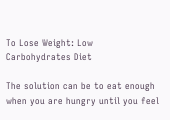To Lose Weight: Low Carbohydrates Diet

The solution can be to eat enough when you are hungry until you feel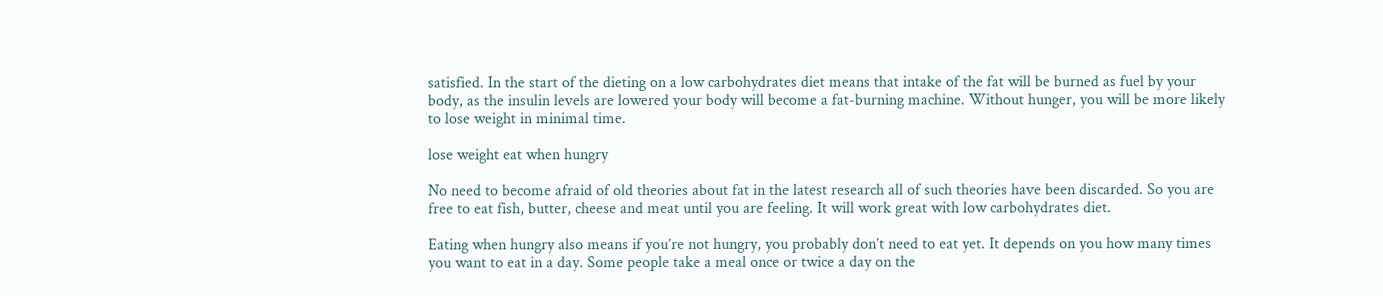satisfied. In the start of the dieting on a low carbohydrates diet means that intake of the fat will be burned as fuel by your body, as the insulin levels are lowered your body will become a fat-burning machine. Without hunger, you will be more likely to lose weight in minimal time.

lose weight eat when hungry

No need to become afraid of old theories about fat in the latest research all of such theories have been discarded. So you are free to eat fish, butter, cheese and meat until you are feeling. It will work great with low carbohydrates diet.

Eating when hungry also means if you’re not hungry, you probably don’t need to eat yet. It depends on you how many times you want to eat in a day. Some people take a meal once or twice a day on the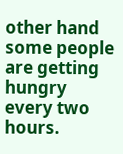other hand some people are getting hungry every two hours.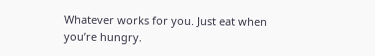Whatever works for you. Just eat when you’re hungry.